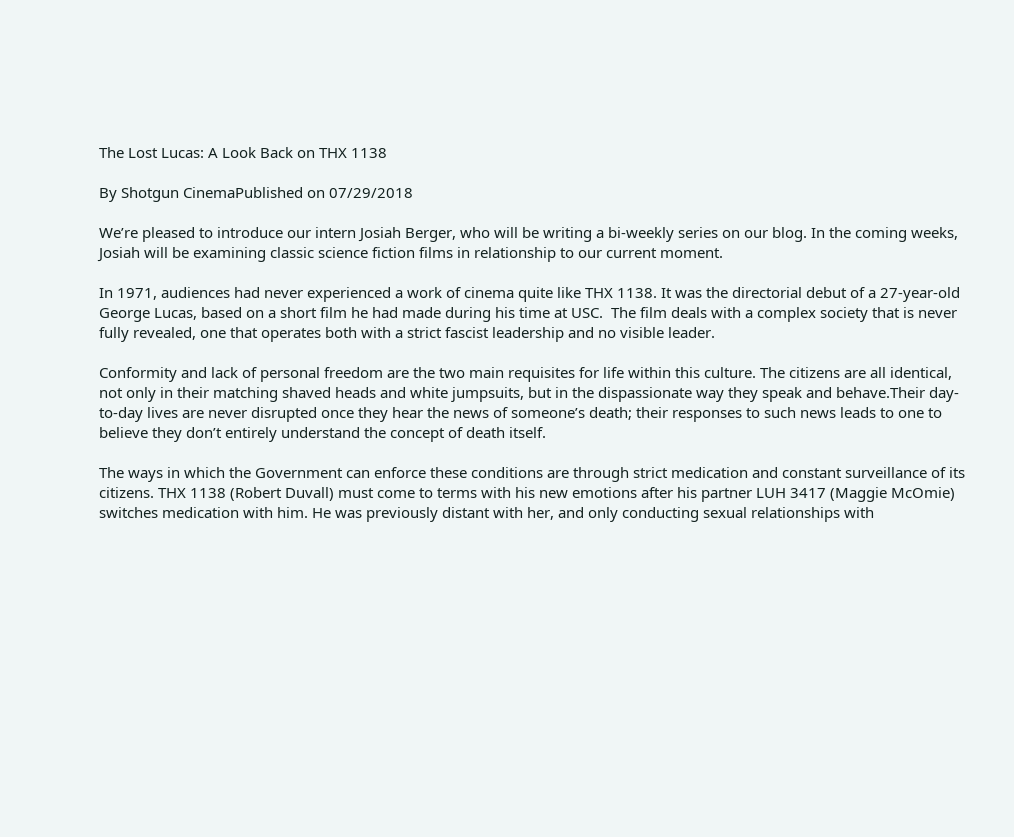The Lost Lucas: A Look Back on THX 1138

By Shotgun CinemaPublished on 07/29/2018

We’re pleased to introduce our intern Josiah Berger, who will be writing a bi-weekly series on our blog. In the coming weeks, Josiah will be examining classic science fiction films in relationship to our current moment.

In 1971, audiences had never experienced a work of cinema quite like THX 1138. It was the directorial debut of a 27-year-old George Lucas, based on a short film he had made during his time at USC.  The film deals with a complex society that is never fully revealed, one that operates both with a strict fascist leadership and no visible leader.

Conformity and lack of personal freedom are the two main requisites for life within this culture. The citizens are all identical, not only in their matching shaved heads and white jumpsuits, but in the dispassionate way they speak and behave.Their day-to-day lives are never disrupted once they hear the news of someone’s death; their responses to such news leads to one to believe they don’t entirely understand the concept of death itself.

The ways in which the Government can enforce these conditions are through strict medication and constant surveillance of its citizens. THX 1138 (Robert Duvall) must come to terms with his new emotions after his partner LUH 3417 (Maggie McOmie) switches medication with him. He was previously distant with her, and only conducting sexual relationships with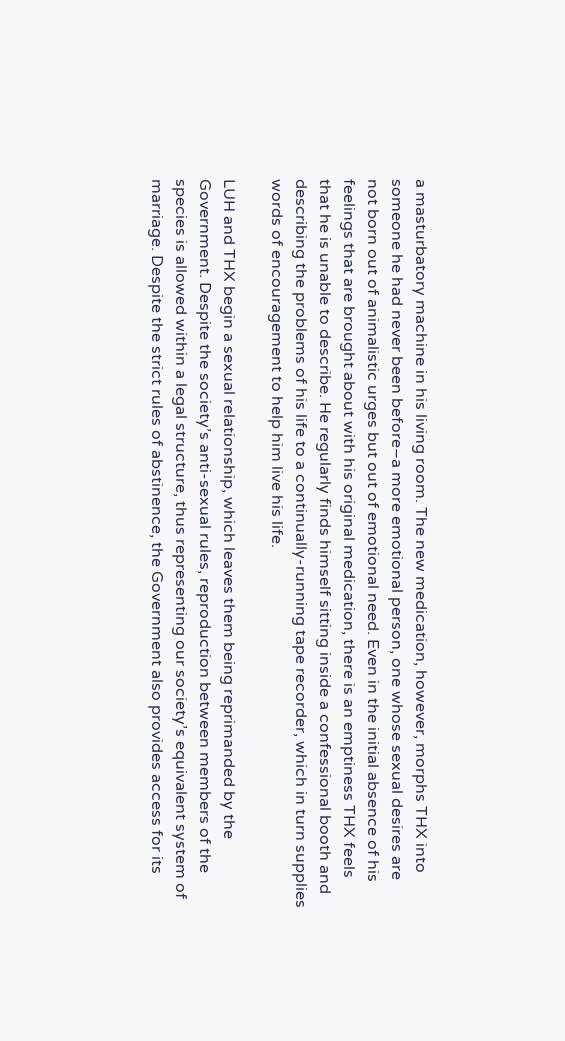a masturbatory machine in his living room. The new medication, however, morphs THX into someone he had never been before–a more emotional person, one whose sexual desires are not born out of animalistic urges but out of emotional need. Even in the initial absence of his feelings that are brought about with his original medication, there is an emptiness THX feels that he is unable to describe. He regularly finds himself sitting inside a confessional booth and describing the problems of his life to a continually-running tape recorder, which in turn supplies words of encouragement to help him live his life.

LUH and THX begin a sexual relationship, which leaves them being reprimanded by the Government. Despite the society’s anti-sexual rules, reproduction between members of the species is allowed within a legal structure, thus representing our society’s equivalent system of marriage. Despite the strict rules of abstinence, the Government also provides access for its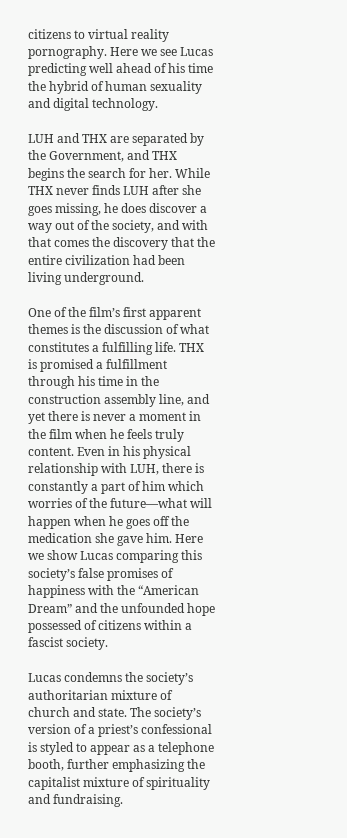citizens to virtual reality pornography. Here we see Lucas predicting well ahead of his time the hybrid of human sexuality and digital technology.

LUH and THX are separated by the Government, and THX begins the search for her. While THX never finds LUH after she goes missing, he does discover a way out of the society, and with that comes the discovery that the entire civilization had been living underground.

One of the film’s first apparent themes is the discussion of what constitutes a fulfilling life. THX is promised a fulfillment through his time in the construction assembly line, and yet there is never a moment in the film when he feels truly content. Even in his physical relationship with LUH, there is constantly a part of him which worries of the future—what will happen when he goes off the medication she gave him. Here we show Lucas comparing this society’s false promises of happiness with the “American Dream” and the unfounded hope possessed of citizens within a fascist society.

Lucas condemns the society’s authoritarian mixture of church and state. The society’s version of a priest’s confessional is styled to appear as a telephone booth, further emphasizing the capitalist mixture of spirituality and fundraising.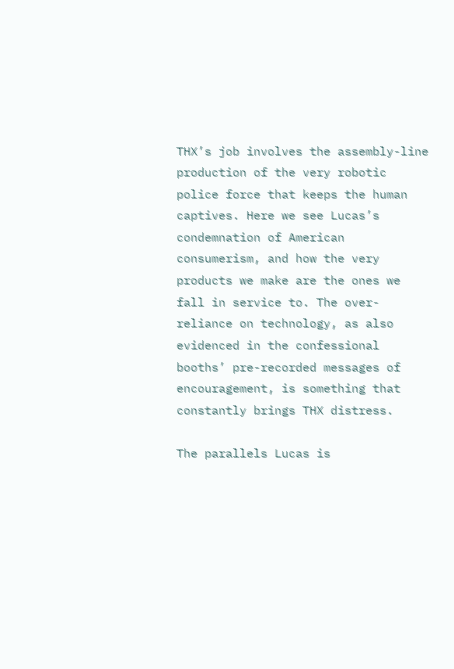THX’s job involves the assembly-line production of the very robotic police force that keeps the human captives. Here we see Lucas’s condemnation of American consumerism, and how the very products we make are the ones we fall in service to. The over-reliance on technology, as also evidenced in the confessional booths’ pre-recorded messages of encouragement, is something that constantly brings THX distress.

The parallels Lucas is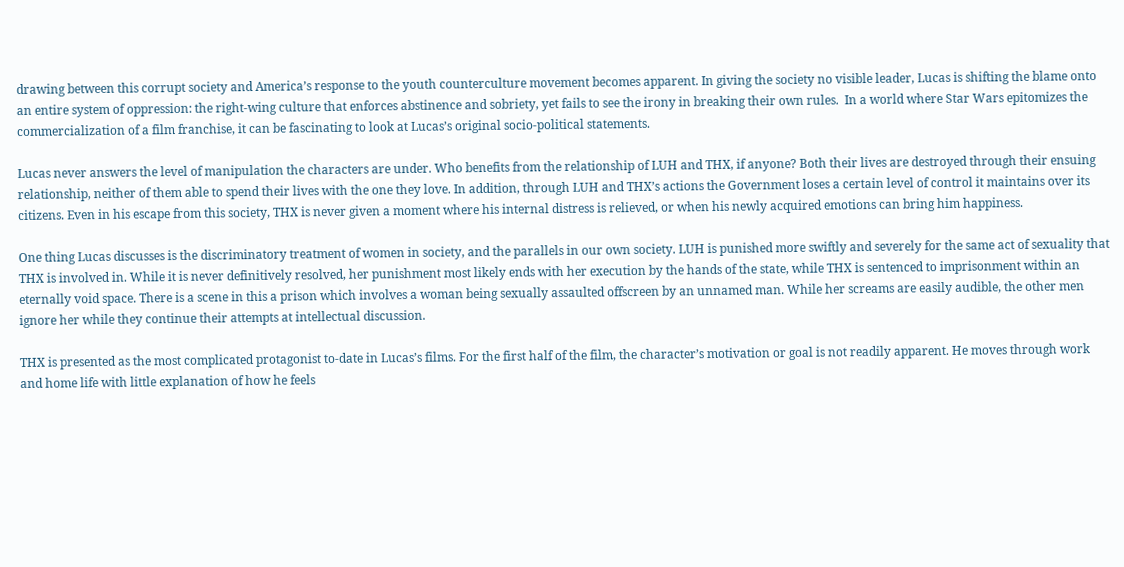drawing between this corrupt society and America’s response to the youth counterculture movement becomes apparent. In giving the society no visible leader, Lucas is shifting the blame onto an entire system of oppression: the right-wing culture that enforces abstinence and sobriety, yet fails to see the irony in breaking their own rules.  In a world where Star Wars epitomizes the commercialization of a film franchise, it can be fascinating to look at Lucas’s original socio-political statements.

Lucas never answers the level of manipulation the characters are under. Who benefits from the relationship of LUH and THX, if anyone? Both their lives are destroyed through their ensuing relationship, neither of them able to spend their lives with the one they love. In addition, through LUH and THX’s actions the Government loses a certain level of control it maintains over its citizens. Even in his escape from this society, THX is never given a moment where his internal distress is relieved, or when his newly acquired emotions can bring him happiness.

One thing Lucas discusses is the discriminatory treatment of women in society, and the parallels in our own society. LUH is punished more swiftly and severely for the same act of sexuality that THX is involved in. While it is never definitively resolved, her punishment most likely ends with her execution by the hands of the state, while THX is sentenced to imprisonment within an eternally void space. There is a scene in this a prison which involves a woman being sexually assaulted offscreen by an unnamed man. While her screams are easily audible, the other men ignore her while they continue their attempts at intellectual discussion.

THX is presented as the most complicated protagonist to-date in Lucas’s films. For the first half of the film, the character’s motivation or goal is not readily apparent. He moves through work and home life with little explanation of how he feels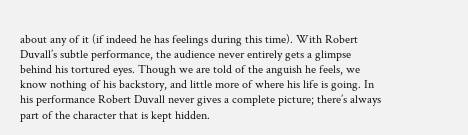about any of it (if indeed he has feelings during this time). With Robert Duvall’s subtle performance, the audience never entirely gets a glimpse behind his tortured eyes. Though we are told of the anguish he feels, we know nothing of his backstory, and little more of where his life is going. In his performance Robert Duvall never gives a complete picture; there’s always part of the character that is kept hidden.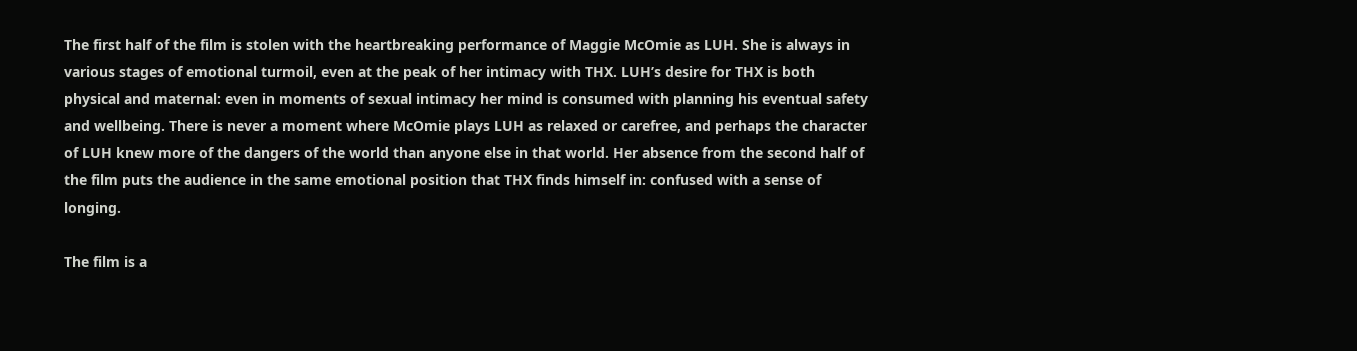The first half of the film is stolen with the heartbreaking performance of Maggie McOmie as LUH. She is always in various stages of emotional turmoil, even at the peak of her intimacy with THX. LUH’s desire for THX is both physical and maternal: even in moments of sexual intimacy her mind is consumed with planning his eventual safety and wellbeing. There is never a moment where McOmie plays LUH as relaxed or carefree, and perhaps the character of LUH knew more of the dangers of the world than anyone else in that world. Her absence from the second half of the film puts the audience in the same emotional position that THX finds himself in: confused with a sense of longing.

The film is a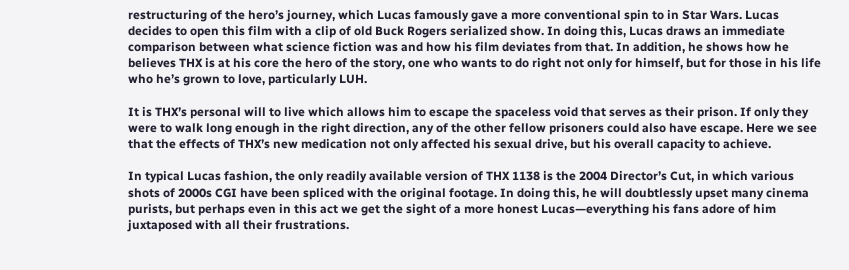restructuring of the hero’s journey, which Lucas famously gave a more conventional spin to in Star Wars. Lucas decides to open this film with a clip of old Buck Rogers serialized show. In doing this, Lucas draws an immediate comparison between what science fiction was and how his film deviates from that. In addition, he shows how he believes THX is at his core the hero of the story, one who wants to do right not only for himself, but for those in his life who he’s grown to love, particularly LUH.

It is THX’s personal will to live which allows him to escape the spaceless void that serves as their prison. If only they were to walk long enough in the right direction, any of the other fellow prisoners could also have escape. Here we see that the effects of THX’s new medication not only affected his sexual drive, but his overall capacity to achieve.

In typical Lucas fashion, the only readily available version of THX 1138 is the 2004 Director’s Cut, in which various shots of 2000s CGI have been spliced with the original footage. In doing this, he will doubtlessly upset many cinema purists, but perhaps even in this act we get the sight of a more honest Lucas—everything his fans adore of him juxtaposed with all their frustrations.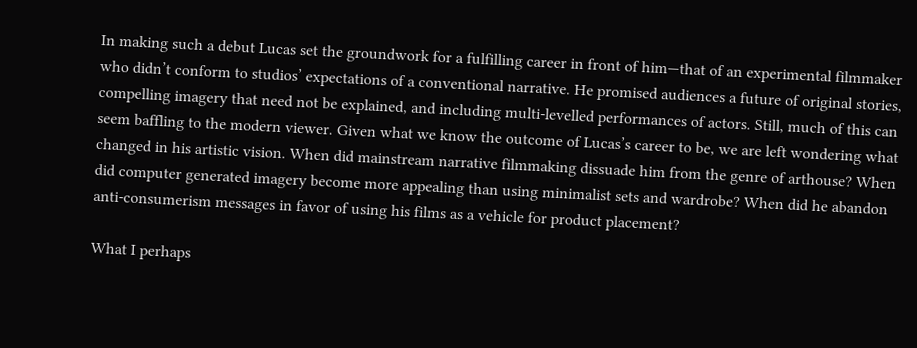In making such a debut Lucas set the groundwork for a fulfilling career in front of him—that of an experimental filmmaker who didn’t conform to studios’ expectations of a conventional narrative. He promised audiences a future of original stories, compelling imagery that need not be explained, and including multi-levelled performances of actors. Still, much of this can seem baffling to the modern viewer. Given what we know the outcome of Lucas’s career to be, we are left wondering what changed in his artistic vision. When did mainstream narrative filmmaking dissuade him from the genre of arthouse? When did computer generated imagery become more appealing than using minimalist sets and wardrobe? When did he abandon anti-consumerism messages in favor of using his films as a vehicle for product placement?

What I perhaps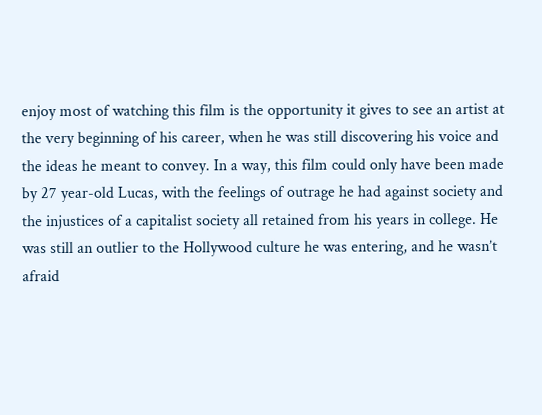enjoy most of watching this film is the opportunity it gives to see an artist at the very beginning of his career, when he was still discovering his voice and the ideas he meant to convey. In a way, this film could only have been made by 27 year-old Lucas, with the feelings of outrage he had against society and the injustices of a capitalist society all retained from his years in college. He was still an outlier to the Hollywood culture he was entering, and he wasn’t afraid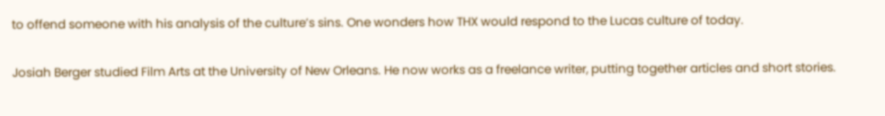to offend someone with his analysis of the culture’s sins. One wonders how THX would respond to the Lucas culture of today.

Josiah Berger studied Film Arts at the University of New Orleans. He now works as a freelance writer, putting together articles and short stories.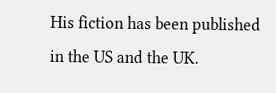His fiction has been published in the US and the UK.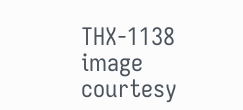THX-1138 image courtesy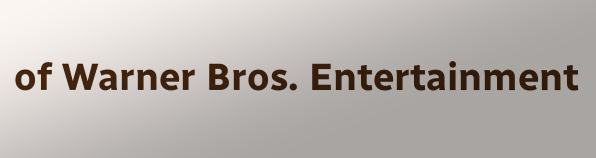of Warner Bros. Entertainment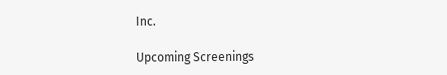Inc.

Upcoming Screenings